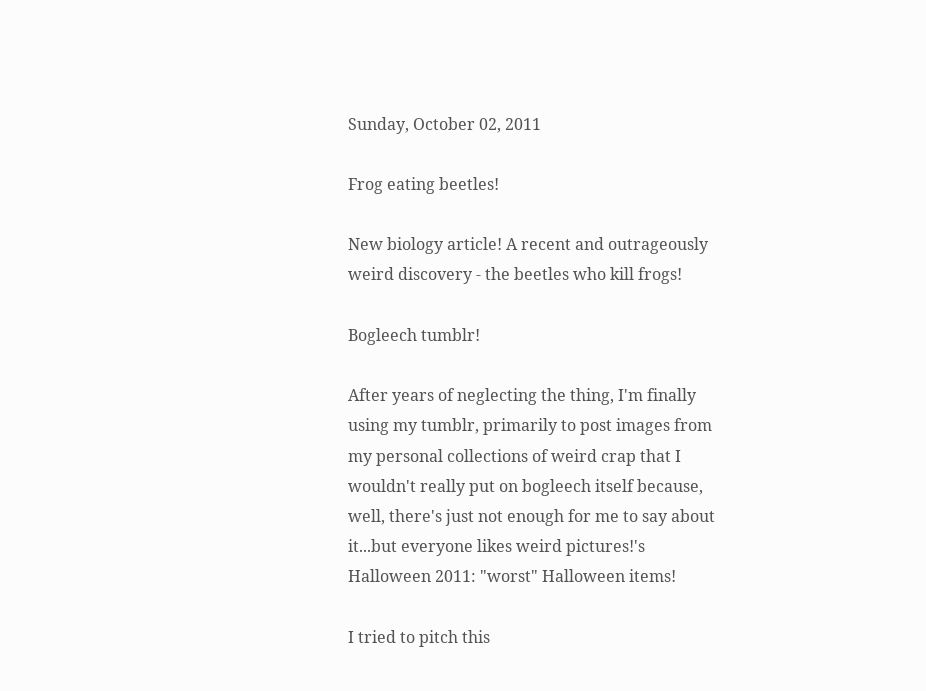Sunday, October 02, 2011

Frog eating beetles!

New biology article! A recent and outrageously weird discovery - the beetles who kill frogs!

Bogleech tumblr!

After years of neglecting the thing, I'm finally using my tumblr, primarily to post images from my personal collections of weird crap that I wouldn't really put on bogleech itself because, well, there's just not enough for me to say about it...but everyone likes weird pictures!'s Halloween 2011: "worst" Halloween items!

I tried to pitch this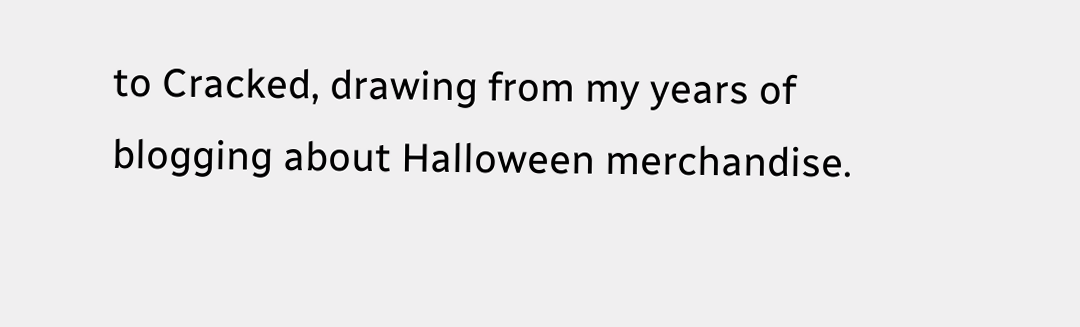to Cracked, drawing from my years of blogging about Halloween merchandise.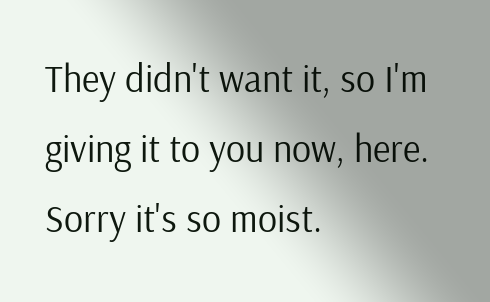They didn't want it, so I'm giving it to you now, here. Sorry it's so moist.